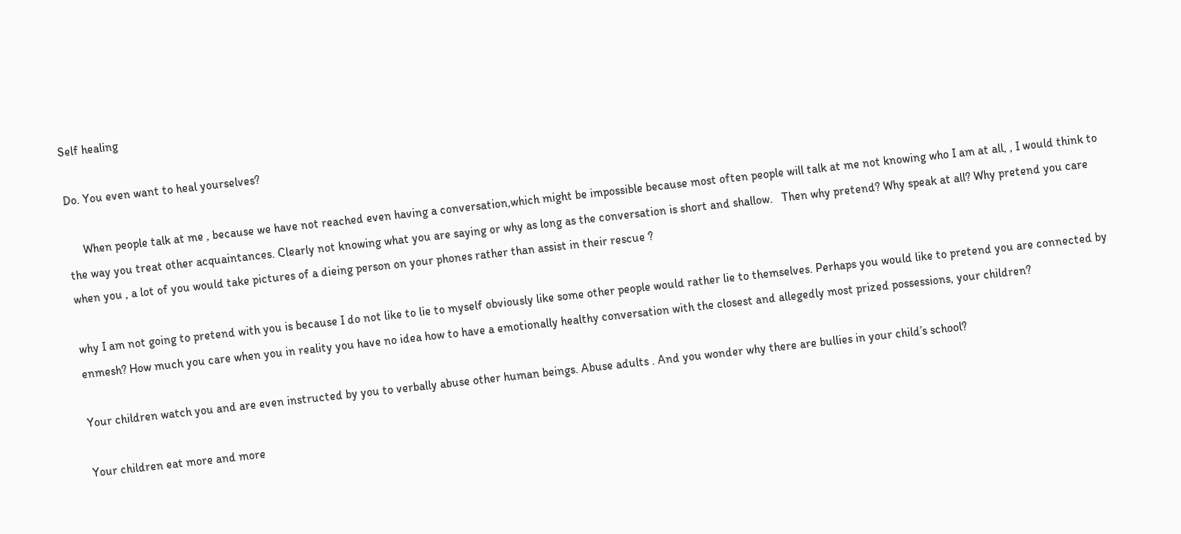Self healing

Do. You even want to heal yourselves?

     When people talk at me , because we have not reached even having a conversation,which might be impossible because most often people will talk at me not knowing who I am at all, , I would think to the way you treat other acquaintances. Clearly not knowing what you are saying or why as long as the conversation is short and shallow.   Then why pretend? Why speak at all? Why pretend you care when you , a lot of you would take pictures of a dieing person on your phones rather than assist in their rescue ?

why I am not going to pretend with you is because I do not like to lie to myself obviously like some other people would rather lie to themselves. Perhaps you would like to pretend you are connected by enmesh? How much you care when you in reality you have no idea how to have a emotionally healthy conversation with the closest and allegedly most prized possessions, your children?

Your children watch you and are even instructed by you to verbally abuse other human beings. Abuse adults . And you wonder why there are bullies in your child’s school?

Your children eat more and more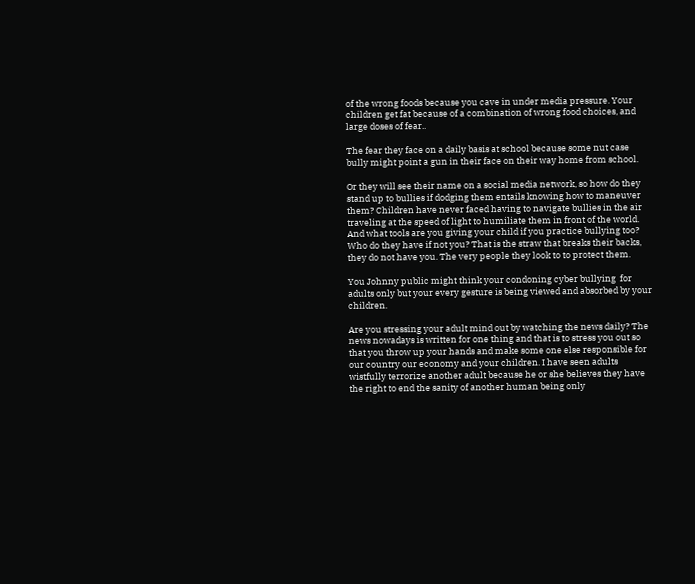of the wrong foods because you cave in under media pressure. Your children get fat because of a combination of wrong food choices, and large doses of fear..

The fear they face on a daily basis at school because some nut case bully might point a gun in their face on their way home from school.

Or they will see their name on a social media network, so how do they stand up to bullies if dodging them entails knowing how to maneuver them? Children have never faced having to navigate bullies in the air traveling at the speed of light to humiliate them in front of the world. And what tools are you giving your child if you practice bullying too? Who do they have if not you? That is the straw that breaks their backs, they do not have you. The very people they look to to protect them.

You Johnny public might think your condoning cyber bullying  for adults only but your every gesture is being viewed and absorbed by your children.

Are you stressing your adult mind out by watching the news daily? The news nowadays is written for one thing and that is to stress you out so that you throw up your hands and make some one else responsible for our country our economy and your children. I have seen adults wistfully terrorize another adult because he or she believes they have the right to end the sanity of another human being only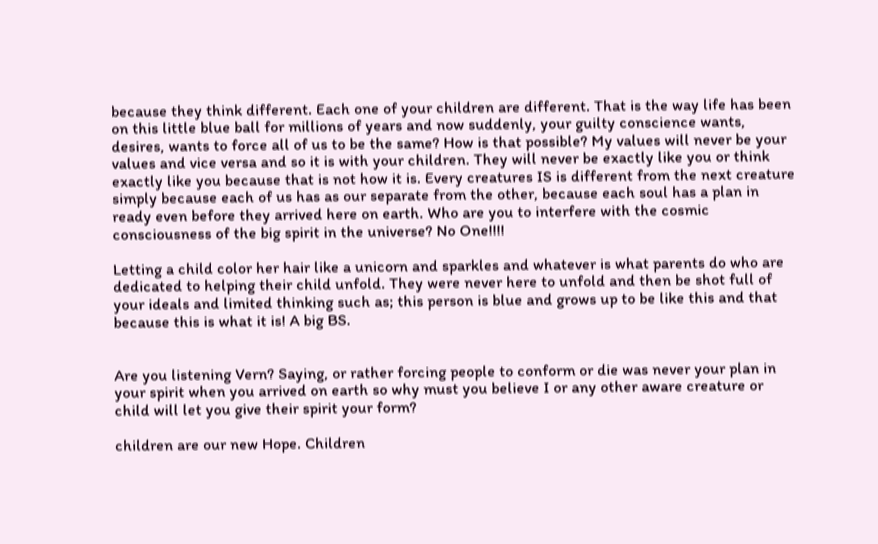because they think different. Each one of your children are different. That is the way life has been on this little blue ball for millions of years and now suddenly, your guilty conscience wants, desires, wants to force all of us to be the same? How is that possible? My values will never be your values and vice versa and so it is with your children. They will never be exactly like you or think exactly like you because that is not how it is. Every creatures IS is different from the next creature simply because each of us has as our separate from the other, because each soul has a plan in ready even before they arrived here on earth. Who are you to interfere with the cosmic consciousness of the big spirit in the universe? No One!!!!

Letting a child color her hair like a unicorn and sparkles and whatever is what parents do who are dedicated to helping their child unfold. They were never here to unfold and then be shot full of your ideals and limited thinking such as; this person is blue and grows up to be like this and that because this is what it is! A big BS.


Are you listening Vern? Saying, or rather forcing people to conform or die was never your plan in your spirit when you arrived on earth so why must you believe I or any other aware creature or child will let you give their spirit your form?

children are our new Hope. Children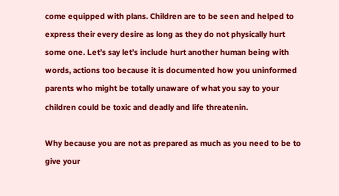come equipped with plans. Children are to be seen and helped to express their every desire as long as they do not physically hurt some one. Let’s say let’s include hurt another human being with words, actions too because it is documented how you uninformed parents who might be totally unaware of what you say to your children could be toxic and deadly and life threatenin.

Why because you are not as prepared as much as you need to be to give your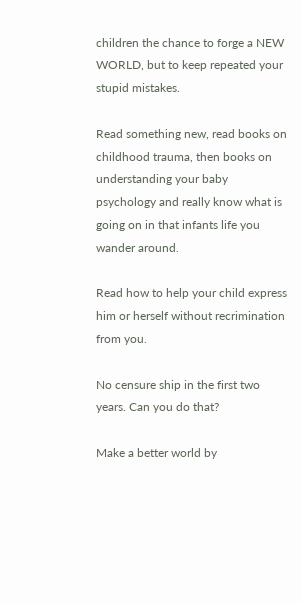children the chance to forge a NEW WORLD, but to keep repeated your stupid mistakes.

Read something new, read books on childhood trauma, then books on understanding your baby psychology and really know what is going on in that infants life you wander around.

Read how to help your child express him or herself without recrimination from you.

No censure ship in the first two years. Can you do that?

Make a better world by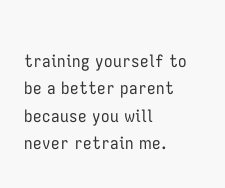training yourself to be a better parent because you will never retrain me.